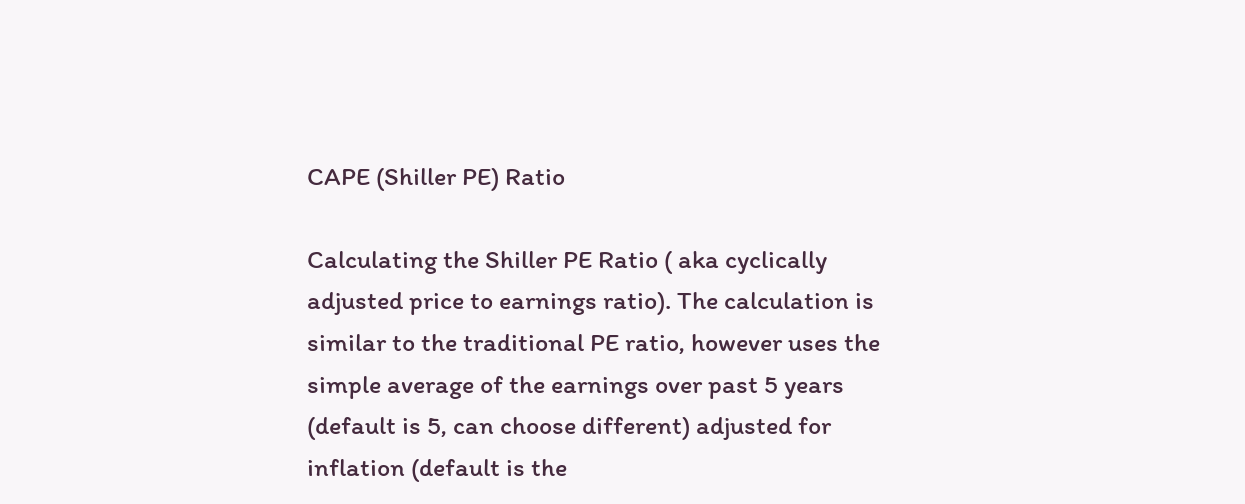CAPE (Shiller PE) Ratio

Calculating the Shiller PE Ratio ( aka cyclically adjusted price to earnings ratio). The calculation is similar to the traditional PE ratio, however uses the simple average of the earnings over past 5 years (default is 5, can choose different) adjusted for inflation (default is the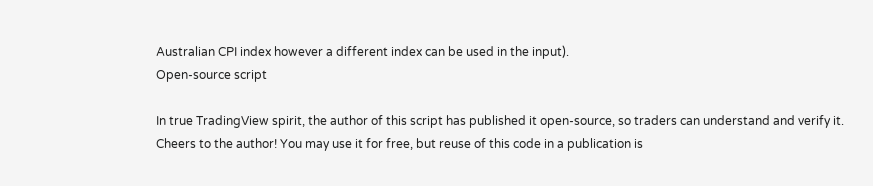Australian CPI index however a different index can be used in the input).
Open-source script

In true TradingView spirit, the author of this script has published it open-source, so traders can understand and verify it. Cheers to the author! You may use it for free, but reuse of this code in a publication is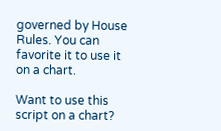governed by House Rules. You can favorite it to use it on a chart.

Want to use this script on a chart?